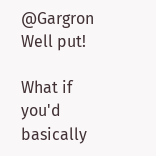@Gargron Well put!

What if you'd basically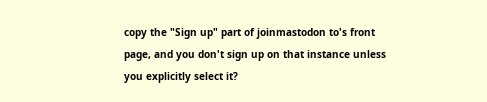copy the "Sign up" part of joinmastodon to's front page, and you don't sign up on that instance unless you explicitly select it?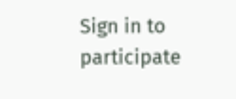Sign in to participate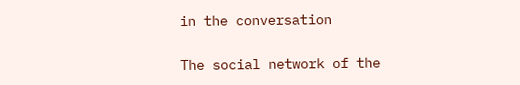in the conversation

The social network of the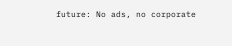future: No ads, no corporate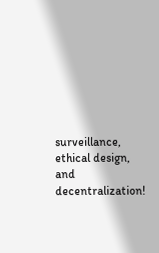surveillance, ethical design, and decentralization!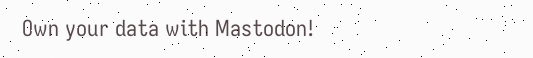Own your data with Mastodon!